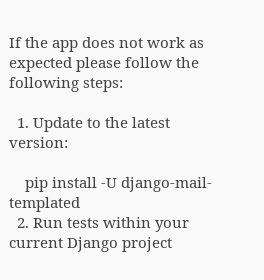If the app does not work as expected please follow the following steps:

  1. Update to the latest version:

    pip install -U django-mail-templated
  2. Run tests within your current Django project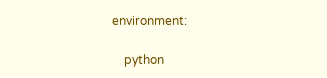environment:

    python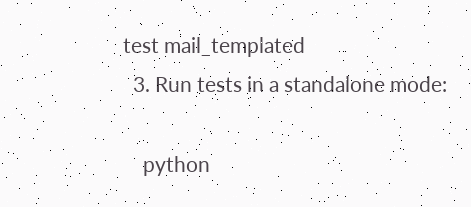test mail_templated
  3. Run tests in a standalone mode:

    python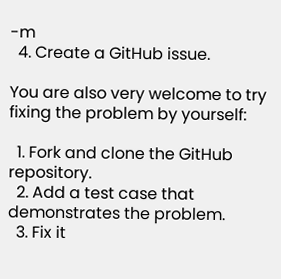-m
  4. Create a GitHub issue.

You are also very welcome to try fixing the problem by yourself:

  1. Fork and clone the GitHub repository.
  2. Add a test case that demonstrates the problem.
  3. Fix it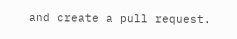and create a pull request.